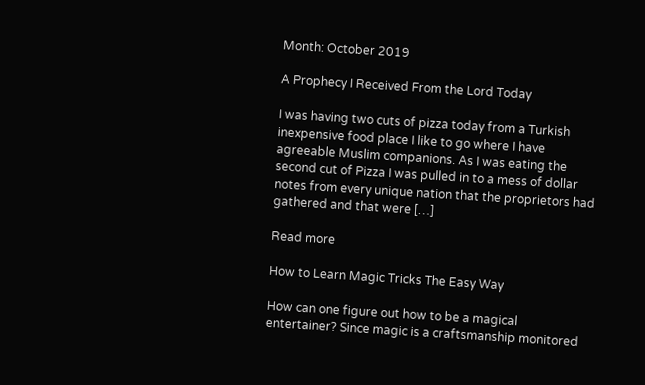Month: October 2019

A Prophecy I Received From the Lord Today

I was having two cuts of pizza today from a Turkish inexpensive food place I like to go where I have agreeable Muslim companions. As I was eating the second cut of Pizza I was pulled in to a mess of dollar notes from every unique nation that the proprietors had gathered and that were […]

Read more

How to Learn Magic Tricks The Easy Way

How can one figure out how to be a magical entertainer? Since magic is a craftsmanship monitored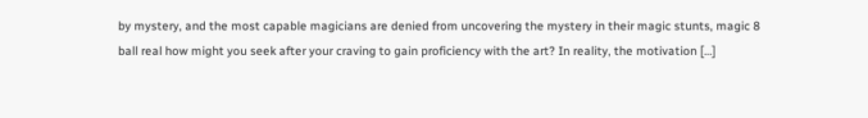by mystery, and the most capable magicians are denied from uncovering the mystery in their magic stunts, magic 8 ball real how might you seek after your craving to gain proficiency with the art? In reality, the motivation […]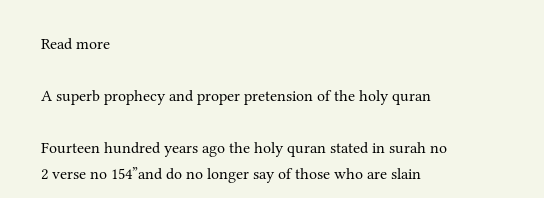Read more

A superb prophecy and proper pretension of the holy quran

Fourteen hundred years ago the holy quran stated in surah no 2 verse no 154”and do no longer say of those who are slain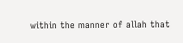within the manner of allah that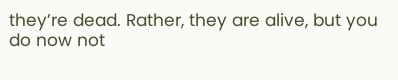they’re dead. Rather, they are alive, but you do now not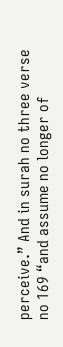perceive.” And in surah no three verse no 169 “and assume no longer of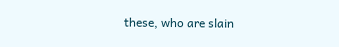these, who are slain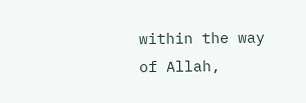within the way of Allah,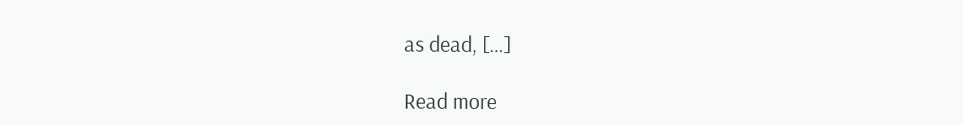as dead, […]

Read more